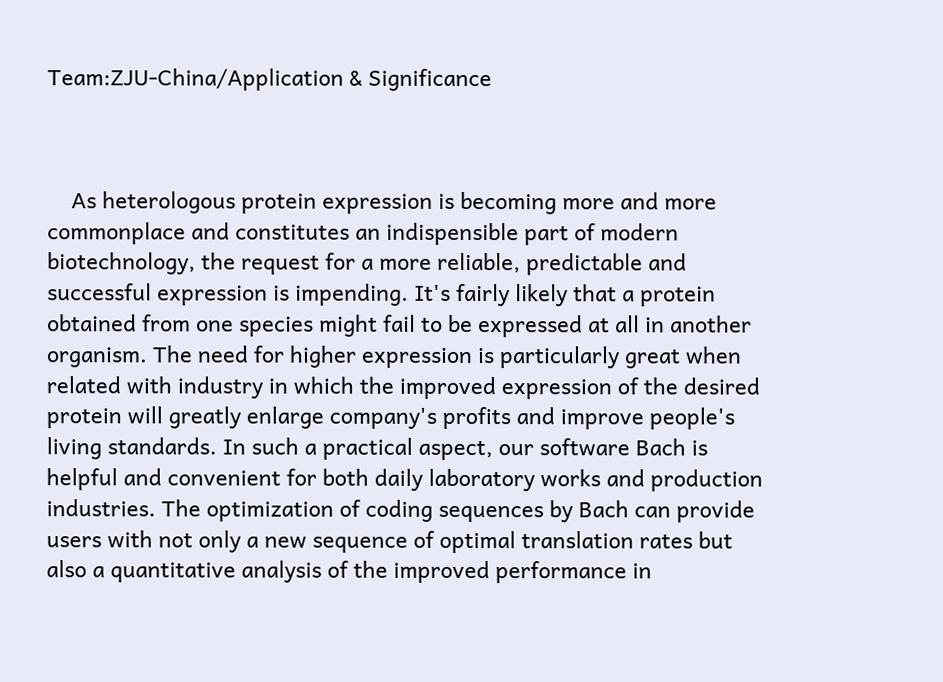Team:ZJU-China/Application & Significance



    As heterologous protein expression is becoming more and more commonplace and constitutes an indispensible part of modern biotechnology, the request for a more reliable, predictable and successful expression is impending. It's fairly likely that a protein obtained from one species might fail to be expressed at all in another organism. The need for higher expression is particularly great when related with industry in which the improved expression of the desired protein will greatly enlarge company's profits and improve people's living standards. In such a practical aspect, our software Bach is helpful and convenient for both daily laboratory works and production industries. The optimization of coding sequences by Bach can provide users with not only a new sequence of optimal translation rates but also a quantitative analysis of the improved performance in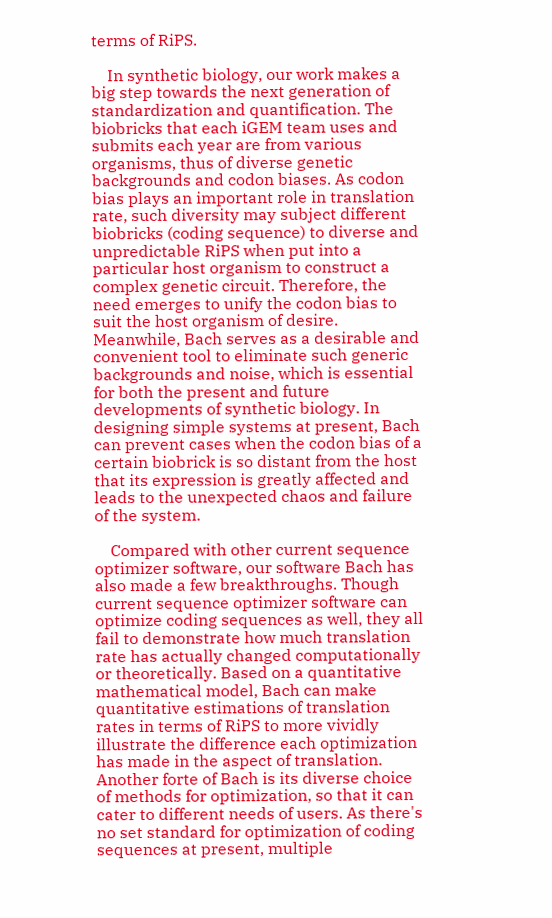terms of RiPS.

    In synthetic biology, our work makes a big step towards the next generation of standardization and quantification. The biobricks that each iGEM team uses and submits each year are from various organisms, thus of diverse genetic backgrounds and codon biases. As codon bias plays an important role in translation rate, such diversity may subject different biobricks (coding sequence) to diverse and unpredictable RiPS when put into a particular host organism to construct a complex genetic circuit. Therefore, the need emerges to unify the codon bias to suit the host organism of desire. Meanwhile, Bach serves as a desirable and convenient tool to eliminate such generic backgrounds and noise, which is essential for both the present and future developments of synthetic biology. In designing simple systems at present, Bach can prevent cases when the codon bias of a certain biobrick is so distant from the host that its expression is greatly affected and leads to the unexpected chaos and failure of the system.

    Compared with other current sequence optimizer software, our software Bach has also made a few breakthroughs. Though current sequence optimizer software can optimize coding sequences as well, they all fail to demonstrate how much translation rate has actually changed computationally or theoretically. Based on a quantitative mathematical model, Bach can make quantitative estimations of translation rates in terms of RiPS to more vividly illustrate the difference each optimization has made in the aspect of translation. Another forte of Bach is its diverse choice of methods for optimization, so that it can cater to different needs of users. As there's no set standard for optimization of coding sequences at present, multiple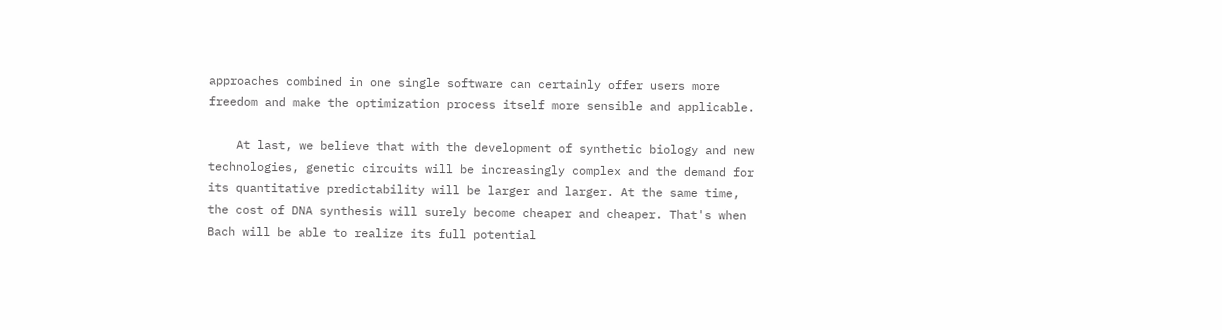approaches combined in one single software can certainly offer users more freedom and make the optimization process itself more sensible and applicable.

    At last, we believe that with the development of synthetic biology and new technologies, genetic circuits will be increasingly complex and the demand for its quantitative predictability will be larger and larger. At the same time, the cost of DNA synthesis will surely become cheaper and cheaper. That's when Bach will be able to realize its full potential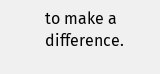to make a difference.